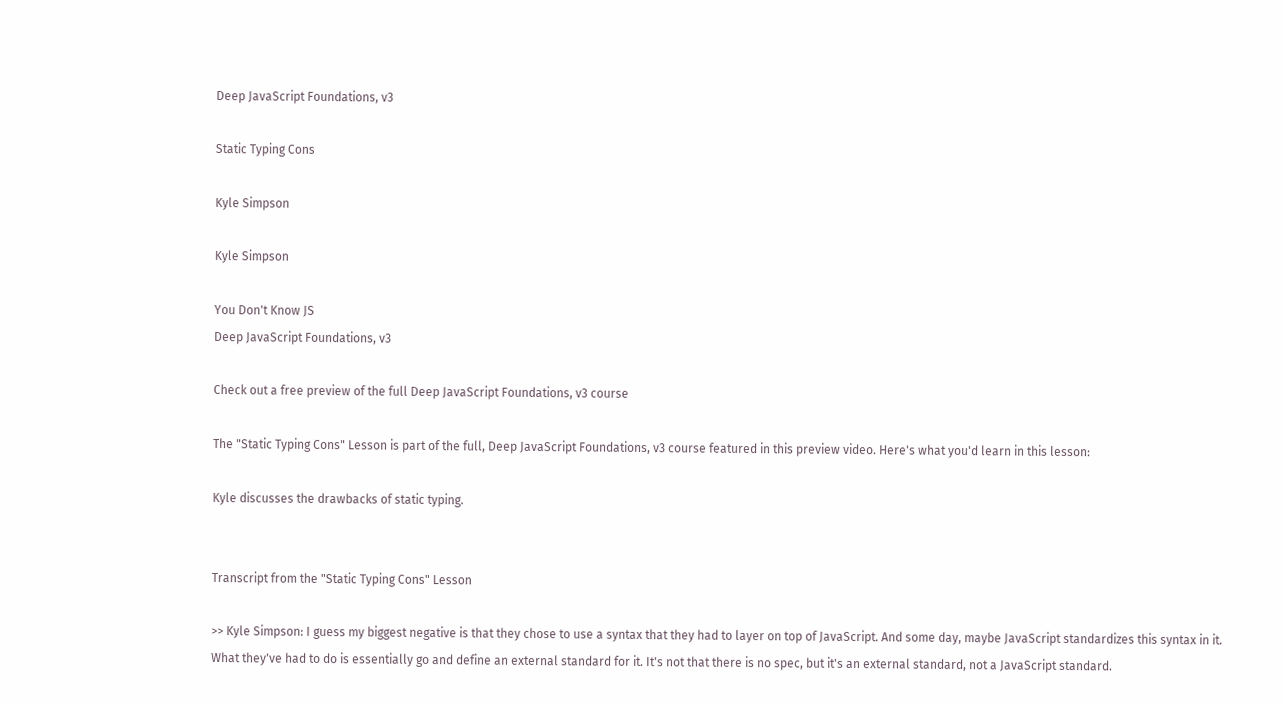Deep JavaScript Foundations, v3

Static Typing Cons

Kyle Simpson

Kyle Simpson

You Don't Know JS
Deep JavaScript Foundations, v3

Check out a free preview of the full Deep JavaScript Foundations, v3 course

The "Static Typing Cons" Lesson is part of the full, Deep JavaScript Foundations, v3 course featured in this preview video. Here's what you'd learn in this lesson:

Kyle discusses the drawbacks of static typing.


Transcript from the "Static Typing Cons" Lesson

>> Kyle Simpson: I guess my biggest negative is that they chose to use a syntax that they had to layer on top of JavaScript. And some day, maybe JavaScript standardizes this syntax in it. What they've had to do is essentially go and define an external standard for it. It's not that there is no spec, but it's an external standard, not a JavaScript standard.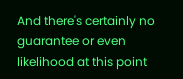And there's certainly no guarantee or even likelihood at this point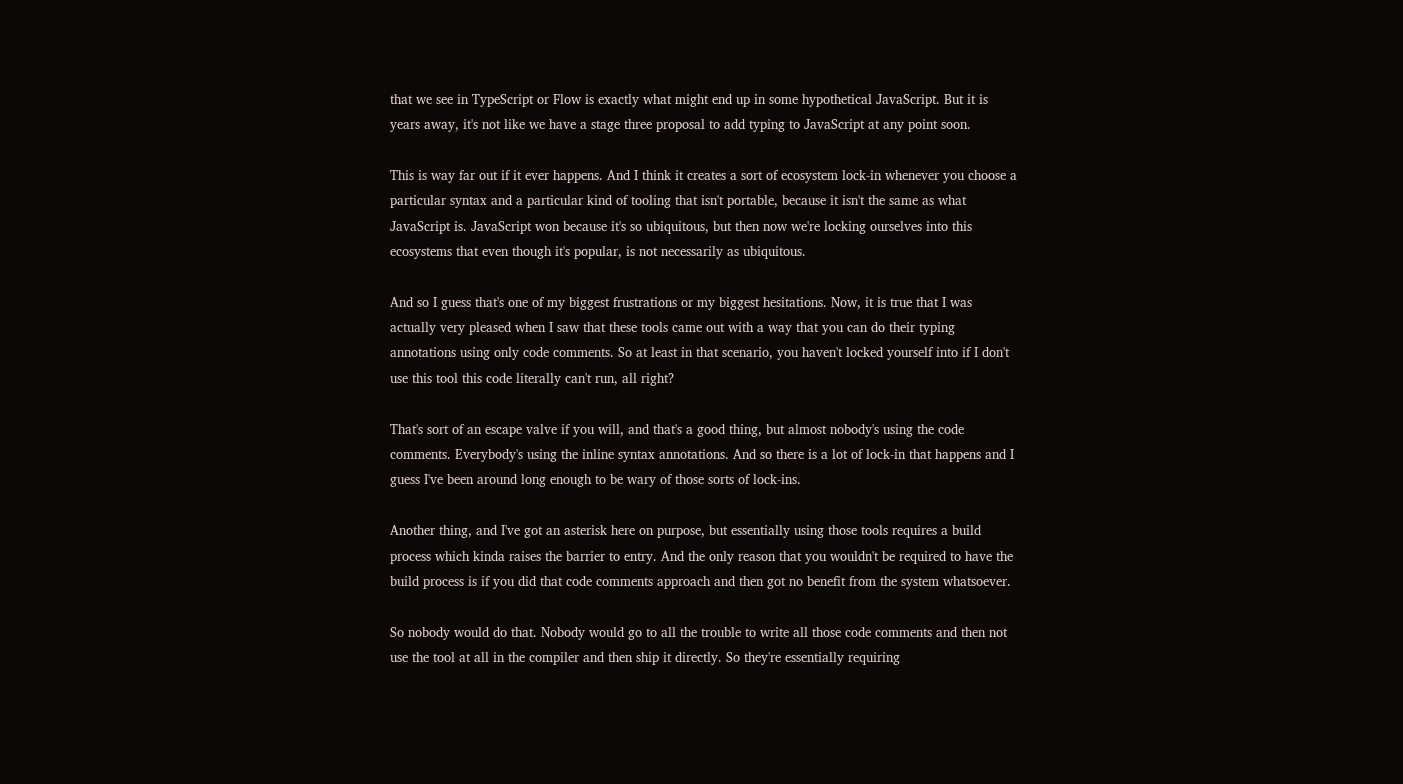that we see in TypeScript or Flow is exactly what might end up in some hypothetical JavaScript. But it is years away, it's not like we have a stage three proposal to add typing to JavaScript at any point soon.

This is way far out if it ever happens. And I think it creates a sort of ecosystem lock-in whenever you choose a particular syntax and a particular kind of tooling that isn't portable, because it isn't the same as what JavaScript is. JavaScript won because it's so ubiquitous, but then now we're locking ourselves into this ecosystems that even though it's popular, is not necessarily as ubiquitous.

And so I guess that's one of my biggest frustrations or my biggest hesitations. Now, it is true that I was actually very pleased when I saw that these tools came out with a way that you can do their typing annotations using only code comments. So at least in that scenario, you haven't locked yourself into if I don't use this tool this code literally can't run, all right?

That's sort of an escape valve if you will, and that's a good thing, but almost nobody's using the code comments. Everybody's using the inline syntax annotations. And so there is a lot of lock-in that happens and I guess I've been around long enough to be wary of those sorts of lock-ins.

Another thing, and I've got an asterisk here on purpose, but essentially using those tools requires a build process which kinda raises the barrier to entry. And the only reason that you wouldn't be required to have the build process is if you did that code comments approach and then got no benefit from the system whatsoever.

So nobody would do that. Nobody would go to all the trouble to write all those code comments and then not use the tool at all in the compiler and then ship it directly. So they're essentially requiring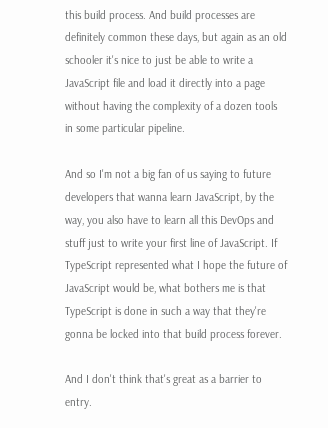this build process. And build processes are definitely common these days, but again as an old schooler it's nice to just be able to write a JavaScript file and load it directly into a page without having the complexity of a dozen tools in some particular pipeline.

And so I'm not a big fan of us saying to future developers that wanna learn JavaScript, by the way, you also have to learn all this DevOps and stuff just to write your first line of JavaScript. If TypeScript represented what I hope the future of JavaScript would be, what bothers me is that TypeScript is done in such a way that they're gonna be locked into that build process forever.

And I don't think that's great as a barrier to entry.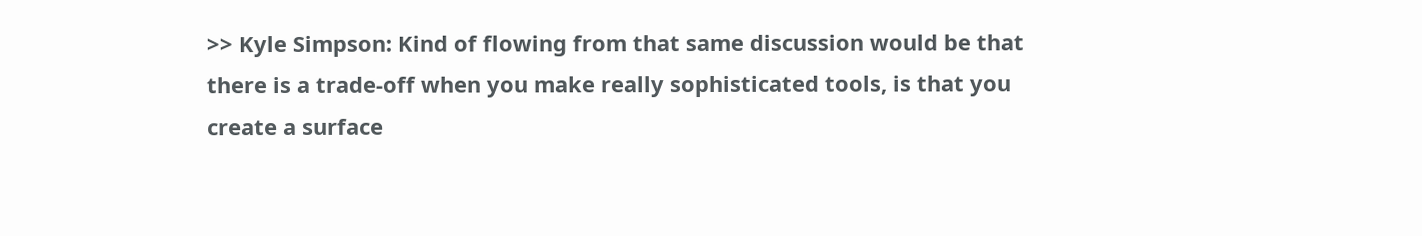>> Kyle Simpson: Kind of flowing from that same discussion would be that there is a trade-off when you make really sophisticated tools, is that you create a surface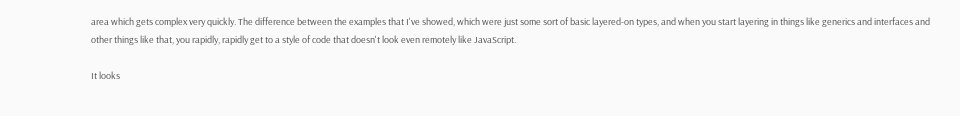area which gets complex very quickly. The difference between the examples that I've showed, which were just some sort of basic layered-on types, and when you start layering in things like generics and interfaces and other things like that, you rapidly, rapidly get to a style of code that doesn't look even remotely like JavaScript.

It looks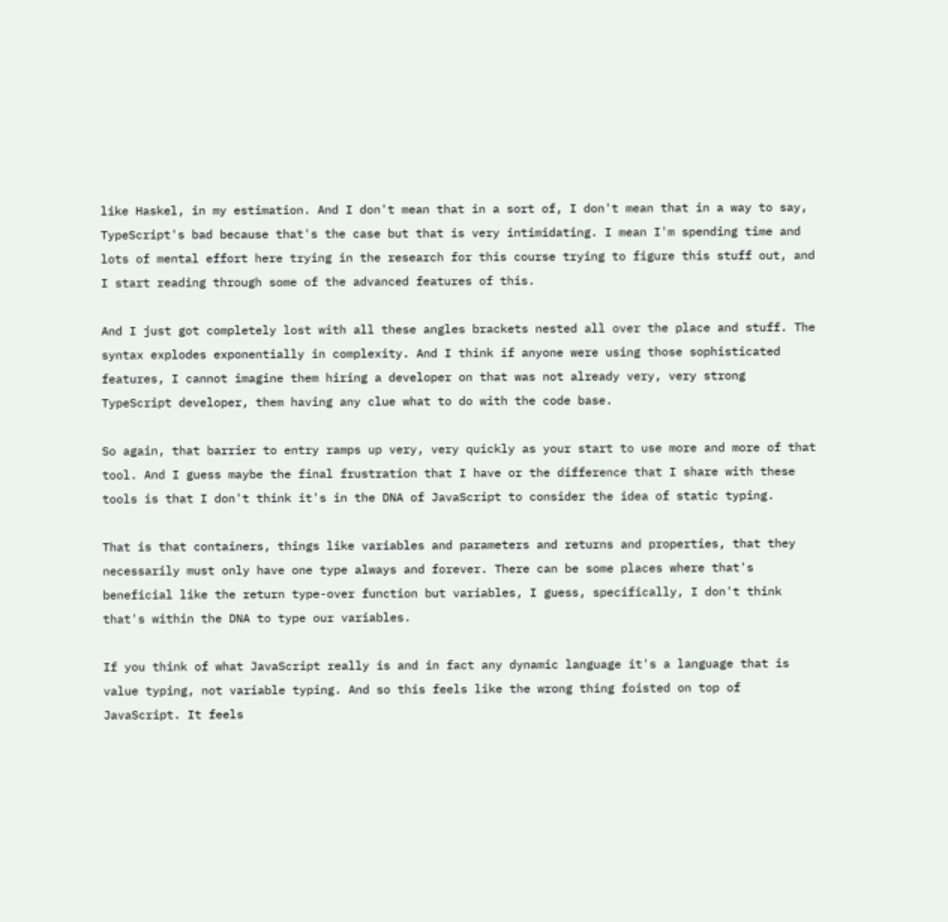like Haskel, in my estimation. And I don't mean that in a sort of, I don't mean that in a way to say, TypeScript's bad because that's the case but that is very intimidating. I mean I'm spending time and lots of mental effort here trying in the research for this course trying to figure this stuff out, and I start reading through some of the advanced features of this.

And I just got completely lost with all these angles brackets nested all over the place and stuff. The syntax explodes exponentially in complexity. And I think if anyone were using those sophisticated features, I cannot imagine them hiring a developer on that was not already very, very strong TypeScript developer, them having any clue what to do with the code base.

So again, that barrier to entry ramps up very, very quickly as your start to use more and more of that tool. And I guess maybe the final frustration that I have or the difference that I share with these tools is that I don't think it's in the DNA of JavaScript to consider the idea of static typing.

That is that containers, things like variables and parameters and returns and properties, that they necessarily must only have one type always and forever. There can be some places where that's beneficial like the return type-over function but variables, I guess, specifically, I don't think that's within the DNA to type our variables.

If you think of what JavaScript really is and in fact any dynamic language it's a language that is value typing, not variable typing. And so this feels like the wrong thing foisted on top of JavaScript. It feels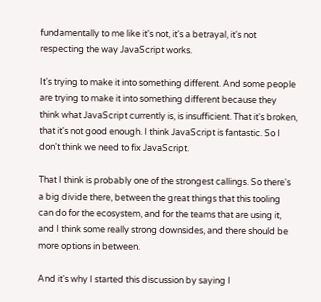fundamentally to me like it's not, it's a betrayal, it's not respecting the way JavaScript works.

It's trying to make it into something different. And some people are trying to make it into something different because they think what JavaScript currently is, is insufficient. That it's broken, that it's not good enough. I think JavaScript is fantastic. So I don't think we need to fix JavaScript.

That I think is probably one of the strongest callings. So there's a big divide there, between the great things that this tooling can do for the ecosystem, and for the teams that are using it, and I think some really strong downsides, and there should be more options in between.

And it's why I started this discussion by saying I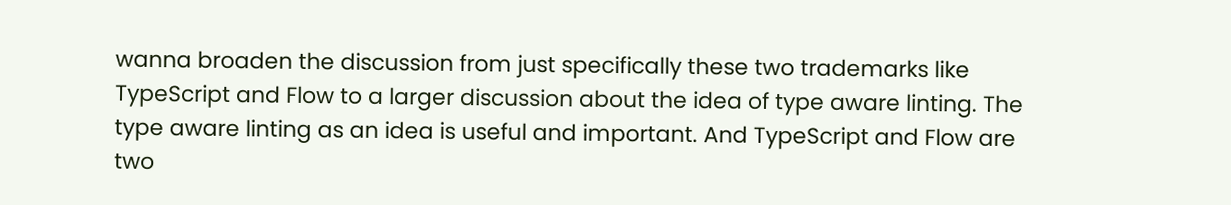wanna broaden the discussion from just specifically these two trademarks like TypeScript and Flow to a larger discussion about the idea of type aware linting. The type aware linting as an idea is useful and important. And TypeScript and Flow are two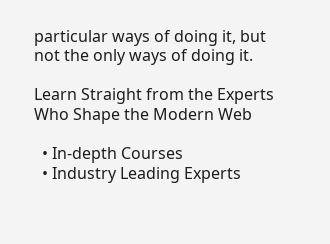particular ways of doing it, but not the only ways of doing it.

Learn Straight from the Experts Who Shape the Modern Web

  • In-depth Courses
  • Industry Leading Experts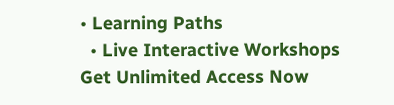• Learning Paths
  • Live Interactive Workshops
Get Unlimited Access Now